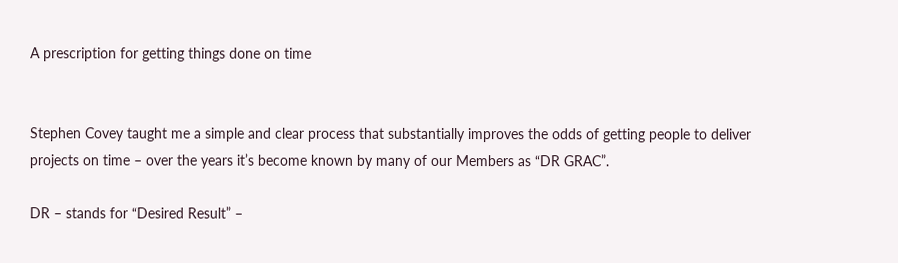A prescription for getting things done on time


Stephen Covey taught me a simple and clear process that substantially improves the odds of getting people to deliver projects on time – over the years it’s become known by many of our Members as “DR GRAC”.

DR – stands for “Desired Result” –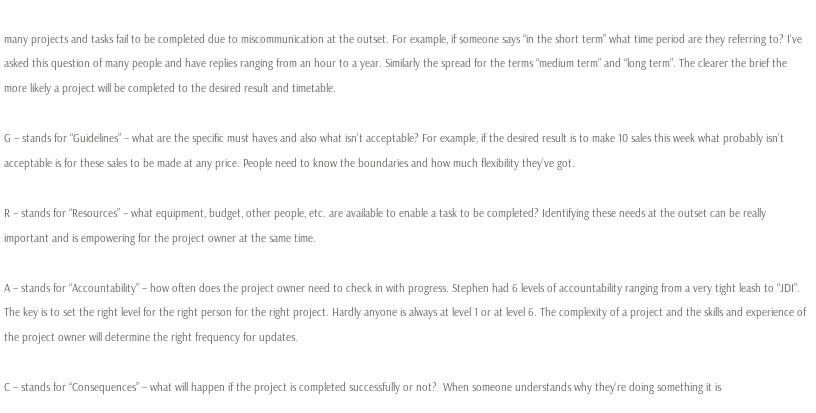many projects and tasks fail to be completed due to miscommunication at the outset. For example, if someone says “in the short term” what time period are they referring to? I’ve asked this question of many people and have replies ranging from an hour to a year. Similarly the spread for the terms “medium term” and “long term”. The clearer the brief the more likely a project will be completed to the desired result and timetable.

G – stands for “Guidelines” – what are the specific must haves and also what isn’t acceptable? For example, if the desired result is to make 10 sales this week what probably isn’t acceptable is for these sales to be made at any price. People need to know the boundaries and how much flexibility they’ve got.

R – stands for “Resources” – what equipment, budget, other people, etc. are available to enable a task to be completed? Identifying these needs at the outset can be really important and is empowering for the project owner at the same time.

A – stands for “Accountability” – how often does the project owner need to check in with progress. Stephen had 6 levels of accountability ranging from a very tight leash to “JDI”. The key is to set the right level for the right person for the right project. Hardly anyone is always at level 1 or at level 6. The complexity of a project and the skills and experience of the project owner will determine the right frequency for updates.

C – stands for “Consequences” – what will happen if the project is completed successfully or not?  When someone understands why they’re doing something it is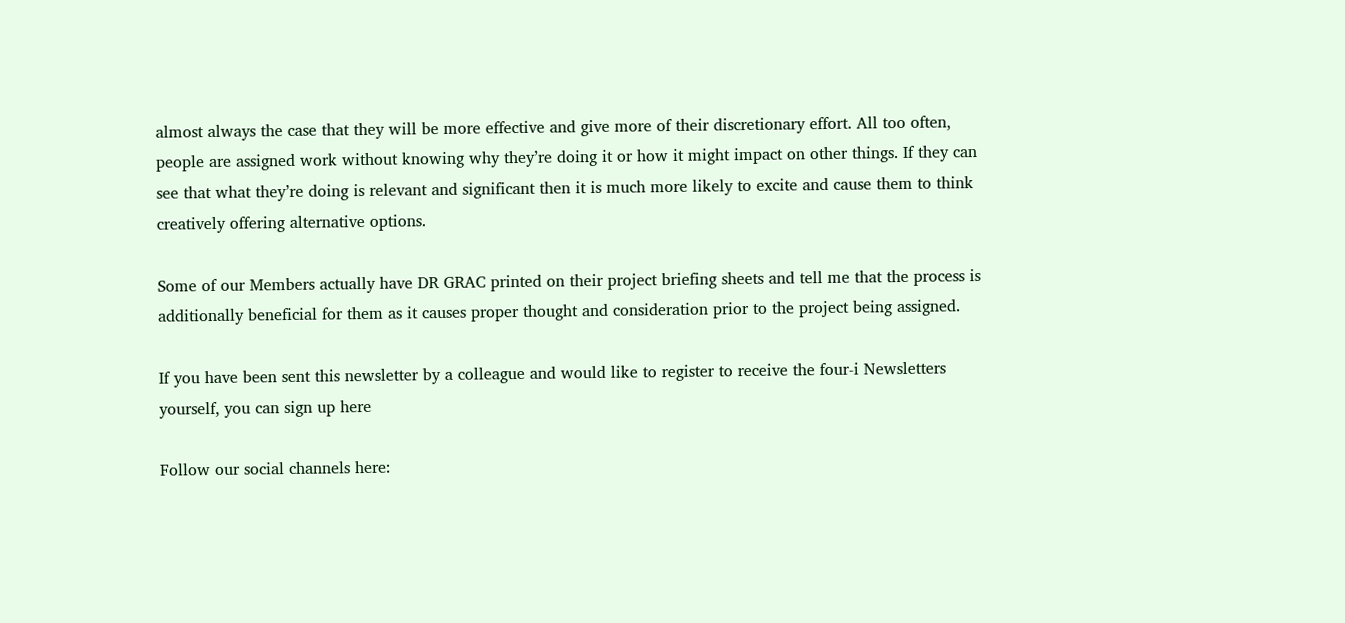almost always the case that they will be more effective and give more of their discretionary effort. All too often, people are assigned work without knowing why they’re doing it or how it might impact on other things. If they can see that what they’re doing is relevant and significant then it is much more likely to excite and cause them to think creatively offering alternative options.

Some of our Members actually have DR GRAC printed on their project briefing sheets and tell me that the process is additionally beneficial for them as it causes proper thought and consideration prior to the project being assigned.

If you have been sent this newsletter by a colleague and would like to register to receive the four-i Newsletters yourself, you can sign up here

Follow our social channels here: